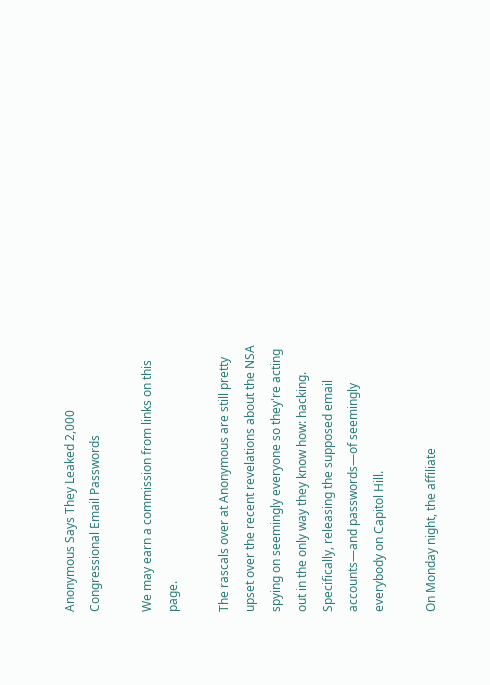Anonymous Says They Leaked 2,000 Congressional Email Passwords

We may earn a commission from links on this page.

The rascals over at Anonymous are still pretty upset over the recent revelations about the NSA spying on seemingly everyone so they're acting out in the only way they know how: hacking. Specifically, releasing the supposed email accounts—and passwords—of seemingly everybody on Capitol Hill.

On Monday night, the affiliate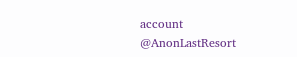account @AnonLastResort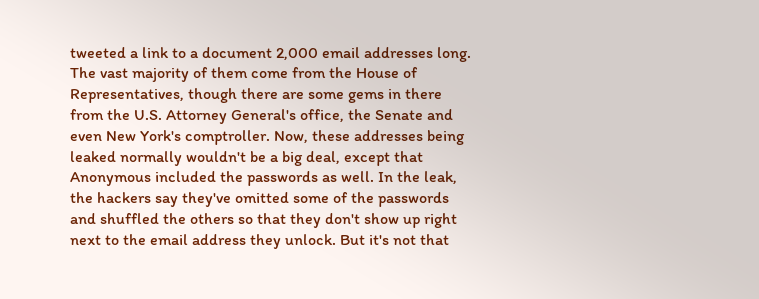tweeted a link to a document 2,000 email addresses long. The vast majority of them come from the House of Representatives, though there are some gems in there from the U.S. Attorney General's office, the Senate and even New York's comptroller. Now, these addresses being leaked normally wouldn't be a big deal, except that Anonymous included the passwords as well. In the leak, the hackers say they've omitted some of the passwords and shuffled the others so that they don't show up right next to the email address they unlock. But it's not that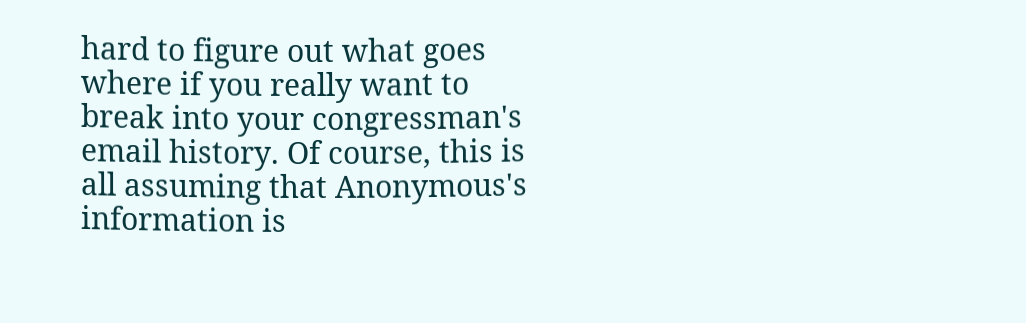hard to figure out what goes where if you really want to break into your congressman's email history. Of course, this is all assuming that Anonymous's information is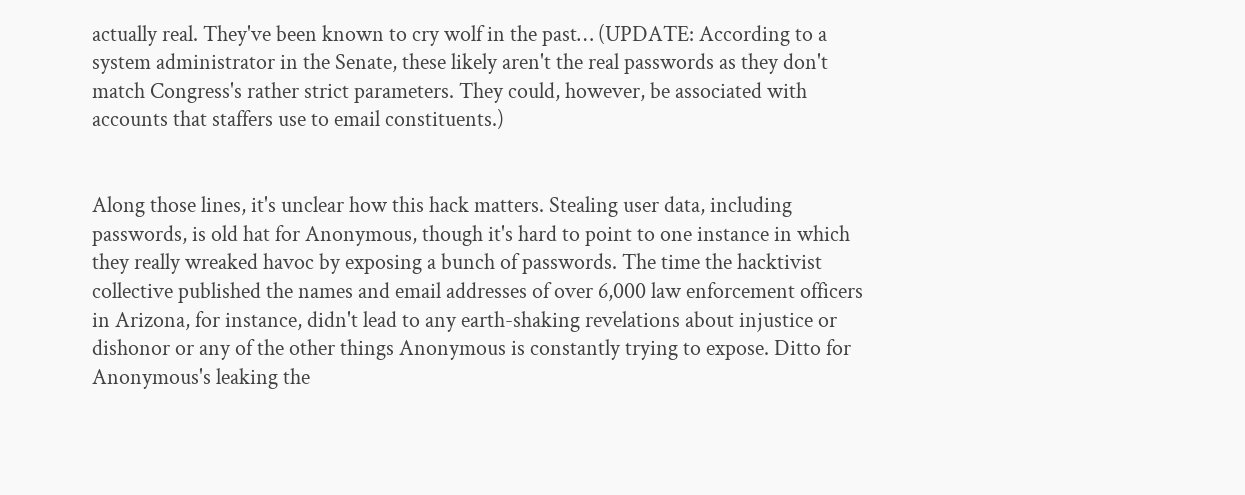actually real. They've been known to cry wolf in the past… (UPDATE: According to a system administrator in the Senate, these likely aren't the real passwords as they don't match Congress's rather strict parameters. They could, however, be associated with accounts that staffers use to email constituents.)


Along those lines, it's unclear how this hack matters. Stealing user data, including passwords, is old hat for Anonymous, though it's hard to point to one instance in which they really wreaked havoc by exposing a bunch of passwords. The time the hacktivist collective published the names and email addresses of over 6,000 law enforcement officers in Arizona, for instance, didn't lead to any earth-shaking revelations about injustice or dishonor or any of the other things Anonymous is constantly trying to expose. Ditto for Anonymous's leaking the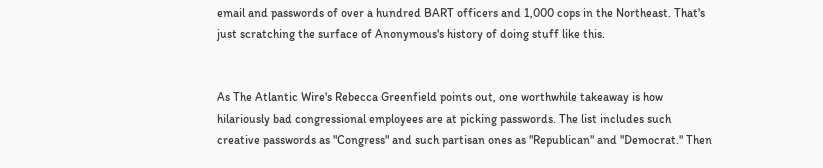email and passwords of over a hundred BART officers and 1,000 cops in the Northeast. That's just scratching the surface of Anonymous's history of doing stuff like this.


As The Atlantic Wire's Rebecca Greenfield points out, one worthwhile takeaway is how hilariously bad congressional employees are at picking passwords. The list includes such creative passwords as "Congress" and such partisan ones as "Republican" and "Democrat." Then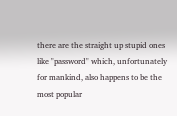there are the straight up stupid ones like "password" which, unfortunately for mankind, also happens to be the most popular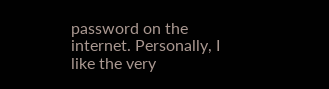password on the internet. Personally, I like the very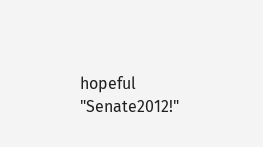hopeful "Senate2012!"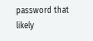password that likely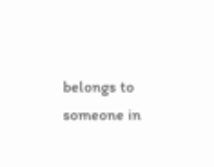belongs to someone in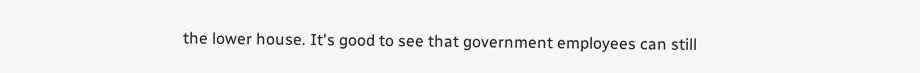the lower house. It's good to see that government employees can still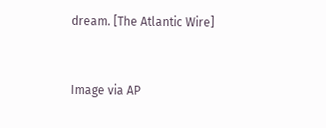dream. [The Atlantic Wire]


Image via AP